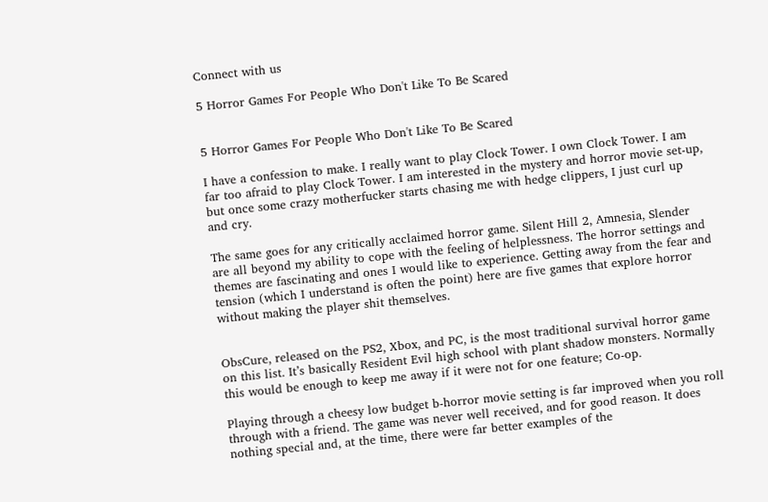Connect with us

5 Horror Games For People Who Don't Like To Be Scared


5 Horror Games For People Who Don't Like To Be Scared

I have a confession to make. I really want to play Clock Tower. I own Clock Tower. I am far too afraid to play Clock Tower. I am interested in the mystery and horror movie set-up, but once some crazy motherfucker starts chasing me with hedge clippers, I just curl up and cry.

The same goes for any critically acclaimed horror game. Silent Hill 2, Amnesia, Slender are all beyond my ability to cope with the feeling of helplessness. The horror settings and themes are fascinating and ones I would like to experience. Getting away from the fear and tension (which I understand is often the point) here are five games that explore horror without making the player shit themselves.


ObsCure, released on the PS2, Xbox, and PC, is the most traditional survival horror game on this list. It’s basically Resident Evil high school with plant shadow monsters. Normally this would be enough to keep me away if it were not for one feature; Co-op.

Playing through a cheesy low budget b-horror movie setting is far improved when you roll through with a friend. The game was never well received, and for good reason. It does nothing special and, at the time, there were far better examples of the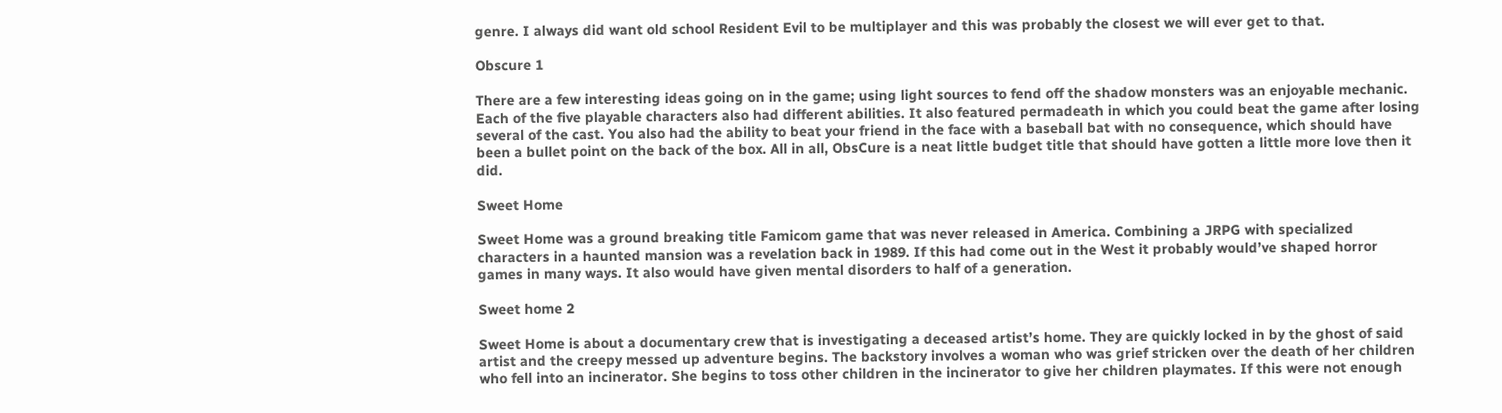genre. I always did want old school Resident Evil to be multiplayer and this was probably the closest we will ever get to that.

Obscure 1

There are a few interesting ideas going on in the game; using light sources to fend off the shadow monsters was an enjoyable mechanic. Each of the five playable characters also had different abilities. It also featured permadeath in which you could beat the game after losing several of the cast. You also had the ability to beat your friend in the face with a baseball bat with no consequence, which should have been a bullet point on the back of the box. All in all, ObsCure is a neat little budget title that should have gotten a little more love then it did.

Sweet Home

Sweet Home was a ground breaking title Famicom game that was never released in America. Combining a JRPG with specialized characters in a haunted mansion was a revelation back in 1989. If this had come out in the West it probably would’ve shaped horror games in many ways. It also would have given mental disorders to half of a generation.

Sweet home 2

Sweet Home is about a documentary crew that is investigating a deceased artist’s home. They are quickly locked in by the ghost of said artist and the creepy messed up adventure begins. The backstory involves a woman who was grief stricken over the death of her children who fell into an incinerator. She begins to toss other children in the incinerator to give her children playmates. If this were not enough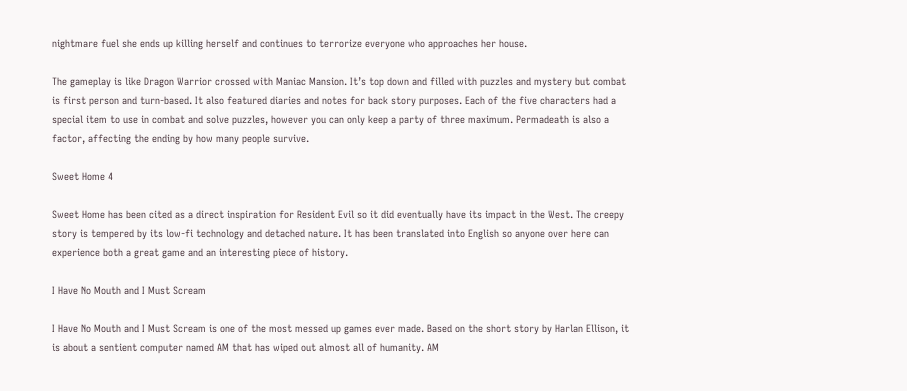nightmare fuel she ends up killing herself and continues to terrorize everyone who approaches her house.

The gameplay is like Dragon Warrior crossed with Maniac Mansion. It’s top down and filled with puzzles and mystery but combat is first person and turn-based. It also featured diaries and notes for back story purposes. Each of the five characters had a special item to use in combat and solve puzzles, however you can only keep a party of three maximum. Permadeath is also a factor, affecting the ending by how many people survive.

Sweet Home 4

Sweet Home has been cited as a direct inspiration for Resident Evil so it did eventually have its impact in the West. The creepy story is tempered by its low-fi technology and detached nature. It has been translated into English so anyone over here can experience both a great game and an interesting piece of history.

I Have No Mouth and I Must Scream

I Have No Mouth and I Must Scream is one of the most messed up games ever made. Based on the short story by Harlan Ellison, it is about a sentient computer named AM that has wiped out almost all of humanity. AM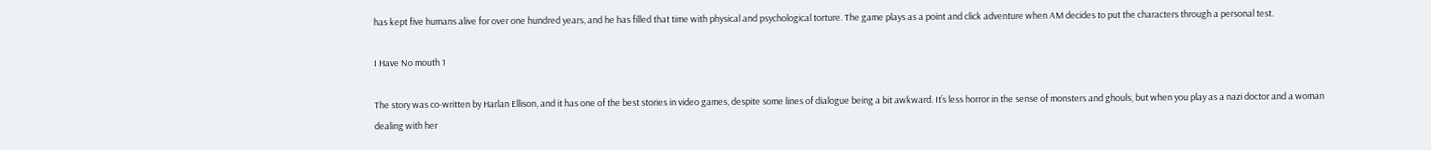has kept five humans alive for over one hundred years, and he has filled that time with physical and psychological torture. The game plays as a point and click adventure when AM decides to put the characters through a personal test.

I Have No mouth 1

The story was co-written by Harlan Ellison, and it has one of the best stories in video games, despite some lines of dialogue being a bit awkward. It’s less horror in the sense of monsters and ghouls, but when you play as a nazi doctor and a woman dealing with her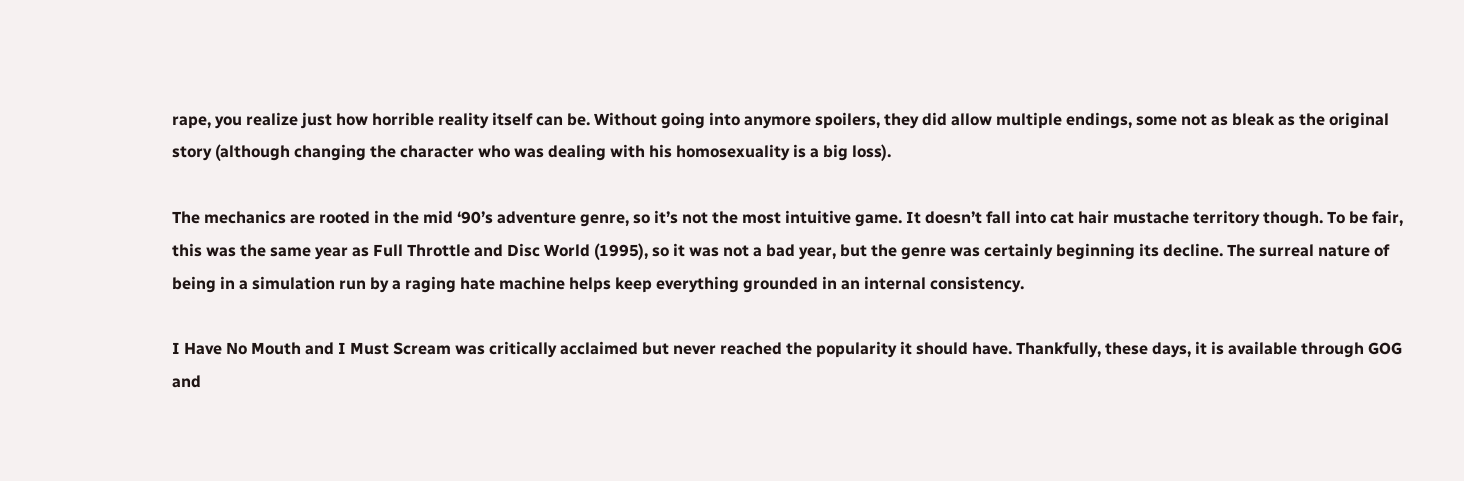rape, you realize just how horrible reality itself can be. Without going into anymore spoilers, they did allow multiple endings, some not as bleak as the original story (although changing the character who was dealing with his homosexuality is a big loss).

The mechanics are rooted in the mid ‘90’s adventure genre, so it’s not the most intuitive game. It doesn’t fall into cat hair mustache territory though. To be fair, this was the same year as Full Throttle and Disc World (1995), so it was not a bad year, but the genre was certainly beginning its decline. The surreal nature of being in a simulation run by a raging hate machine helps keep everything grounded in an internal consistency.

I Have No Mouth and I Must Scream was critically acclaimed but never reached the popularity it should have. Thankfully, these days, it is available through GOG and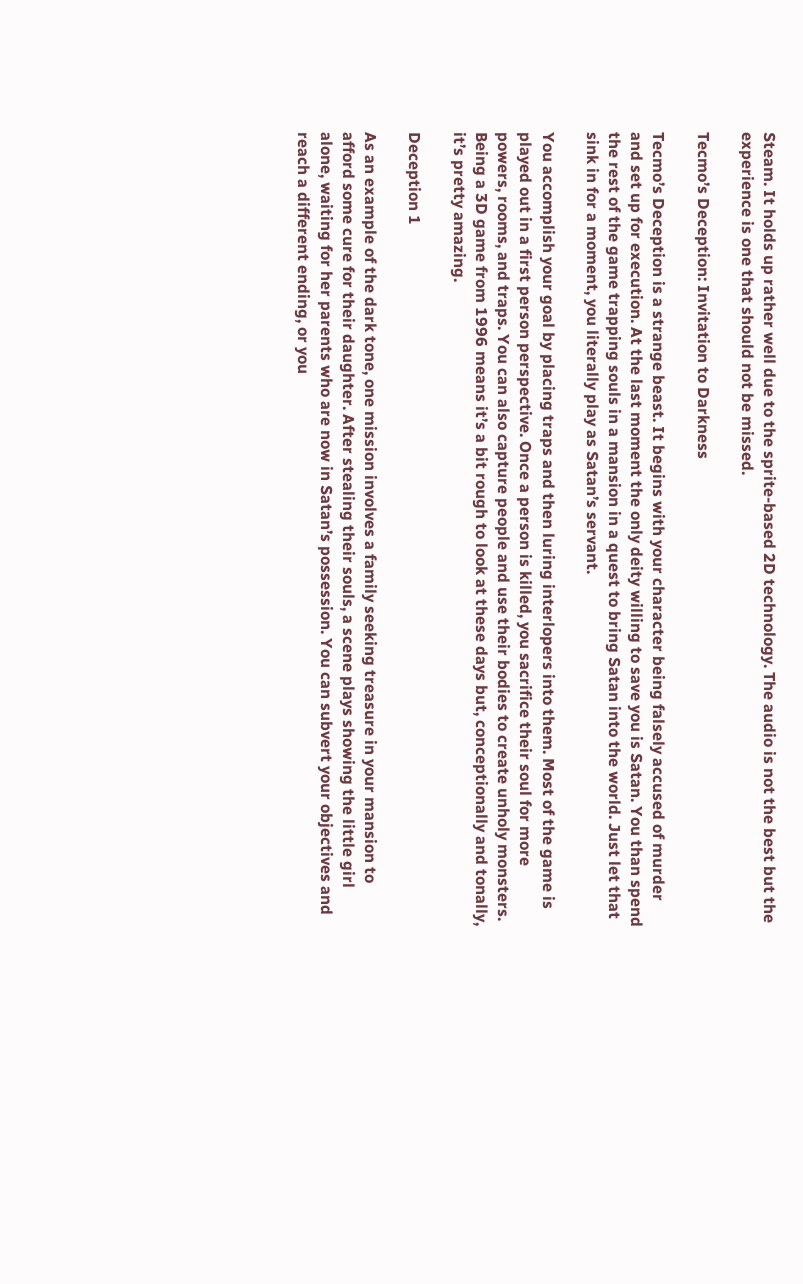Steam. It holds up rather well due to the sprite-based 2D technology. The audio is not the best but the experience is one that should not be missed.

Tecmo’s Deception: Invitation to Darkness

Tecmo’s Deception is a strange beast. It begins with your character being falsely accused of murder and set up for execution. At the last moment the only deity willing to save you is Satan. You than spend the rest of the game trapping souls in a mansion in a quest to bring Satan into the world. Just let that sink in for a moment, you literally play as Satan’s servant.

You accomplish your goal by placing traps and then luring interlopers into them. Most of the game is played out in a first person perspective. Once a person is killed, you sacrifice their soul for more powers, rooms, and traps. You can also capture people and use their bodies to create unholy monsters. Being a 3D game from 1996 means it’s a bit rough to look at these days but, conceptionally and tonally, it’s pretty amazing.

Deception 1

As an example of the dark tone, one mission involves a family seeking treasure in your mansion to afford some cure for their daughter. After stealing their souls, a scene plays showing the little girl alone, waiting for her parents who are now in Satan’s possession. You can subvert your objectives and reach a different ending, or you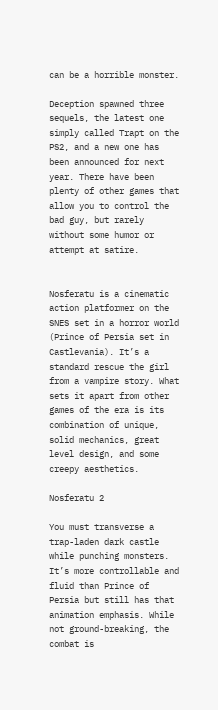can be a horrible monster.

Deception spawned three sequels, the latest one simply called Trapt on the PS2, and a new one has been announced for next year. There have been plenty of other games that allow you to control the bad guy, but rarely without some humor or attempt at satire.


Nosferatu is a cinematic action platformer on the SNES set in a horror world (Prince of Persia set in Castlevania). It’s a standard rescue the girl from a vampire story. What sets it apart from other games of the era is its combination of unique, solid mechanics, great level design, and some creepy aesthetics.

Nosferatu 2

You must transverse a trap-laden dark castle while punching monsters. It’s more controllable and fluid than Prince of Persia but still has that animation emphasis. While not ground-breaking, the combat is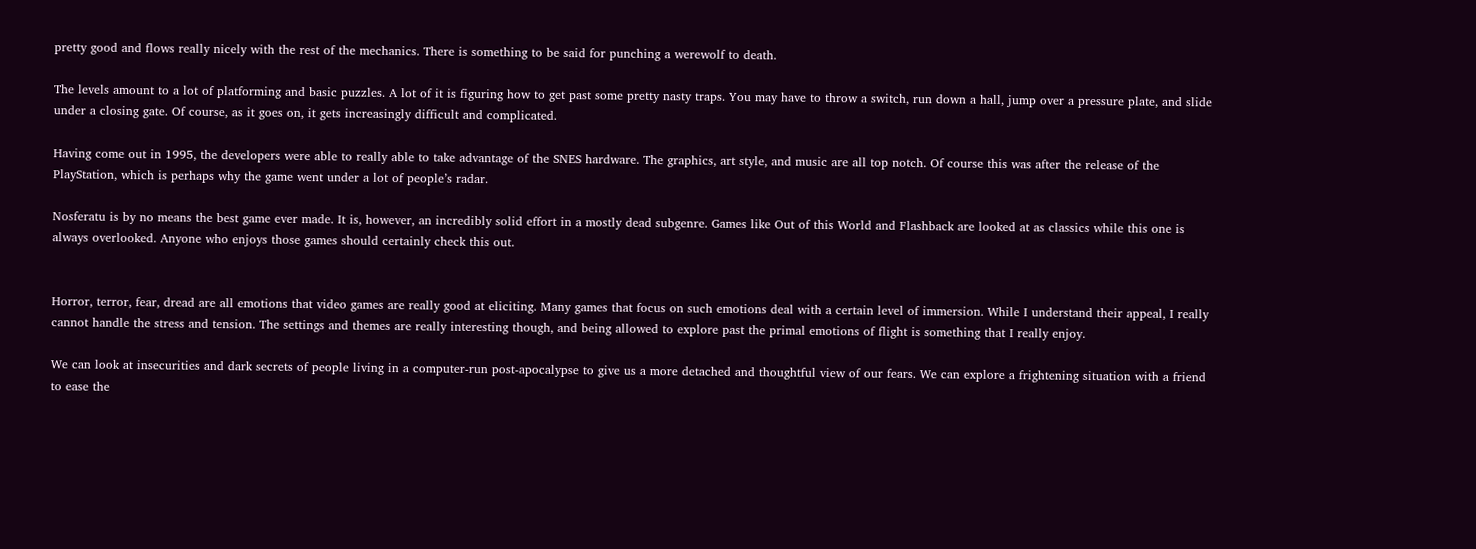pretty good and flows really nicely with the rest of the mechanics. There is something to be said for punching a werewolf to death.

The levels amount to a lot of platforming and basic puzzles. A lot of it is figuring how to get past some pretty nasty traps. You may have to throw a switch, run down a hall, jump over a pressure plate, and slide under a closing gate. Of course, as it goes on, it gets increasingly difficult and complicated.

Having come out in 1995, the developers were able to really able to take advantage of the SNES hardware. The graphics, art style, and music are all top notch. Of course this was after the release of the PlayStation, which is perhaps why the game went under a lot of people’s radar.

Nosferatu is by no means the best game ever made. It is, however, an incredibly solid effort in a mostly dead subgenre. Games like Out of this World and Flashback are looked at as classics while this one is always overlooked. Anyone who enjoys those games should certainly check this out.


Horror, terror, fear, dread are all emotions that video games are really good at eliciting. Many games that focus on such emotions deal with a certain level of immersion. While I understand their appeal, I really cannot handle the stress and tension. The settings and themes are really interesting though, and being allowed to explore past the primal emotions of flight is something that I really enjoy.

We can look at insecurities and dark secrets of people living in a computer-run post-apocalypse to give us a more detached and thoughtful view of our fears. We can explore a frightening situation with a friend to ease the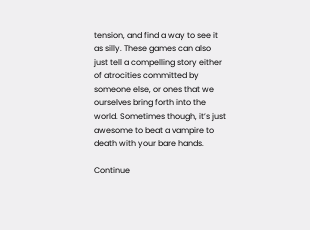tension, and find a way to see it as silly. These games can also just tell a compelling story either of atrocities committed by someone else, or ones that we ourselves bring forth into the world. Sometimes though, it’s just awesome to beat a vampire to death with your bare hands.

Continue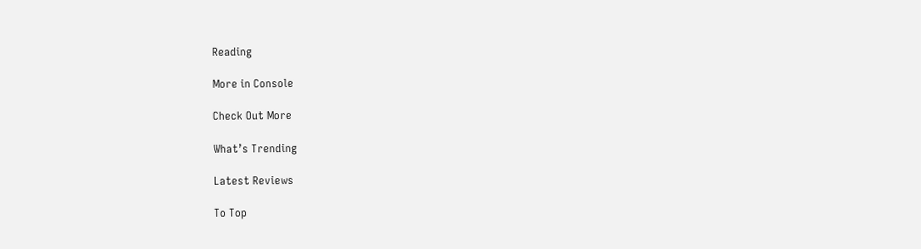Reading

More in Console

Check Out More

What’s Trending

Latest Reviews

To Top